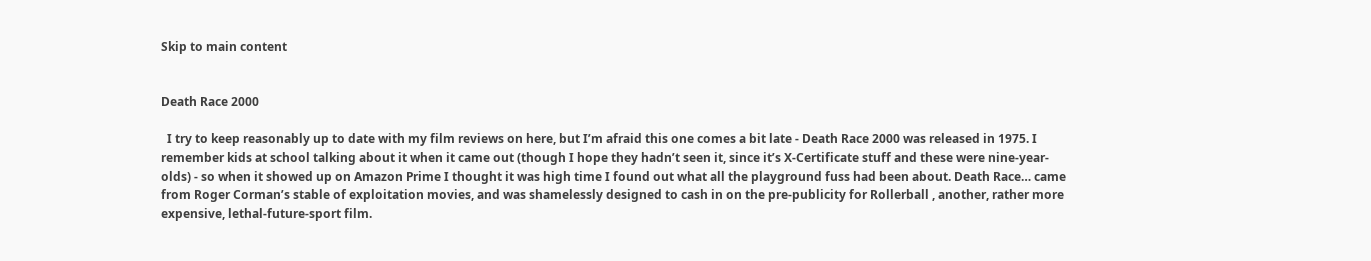Skip to main content


Death Race 2000

  I try to keep reasonably up to date with my film reviews on here, but I’m afraid this one comes a bit late - Death Race 2000 was released in 1975. I remember kids at school talking about it when it came out (though I hope they hadn’t seen it, since it’s X-Certificate stuff and these were nine-year-olds) - so when it showed up on Amazon Prime I thought it was high time I found out what all the playground fuss had been about. Death Race… came from Roger Corman’s stable of exploitation movies, and was shamelessly designed to cash in on the pre-publicity for Rollerball , another, rather more expensive, lethal-future-sport film.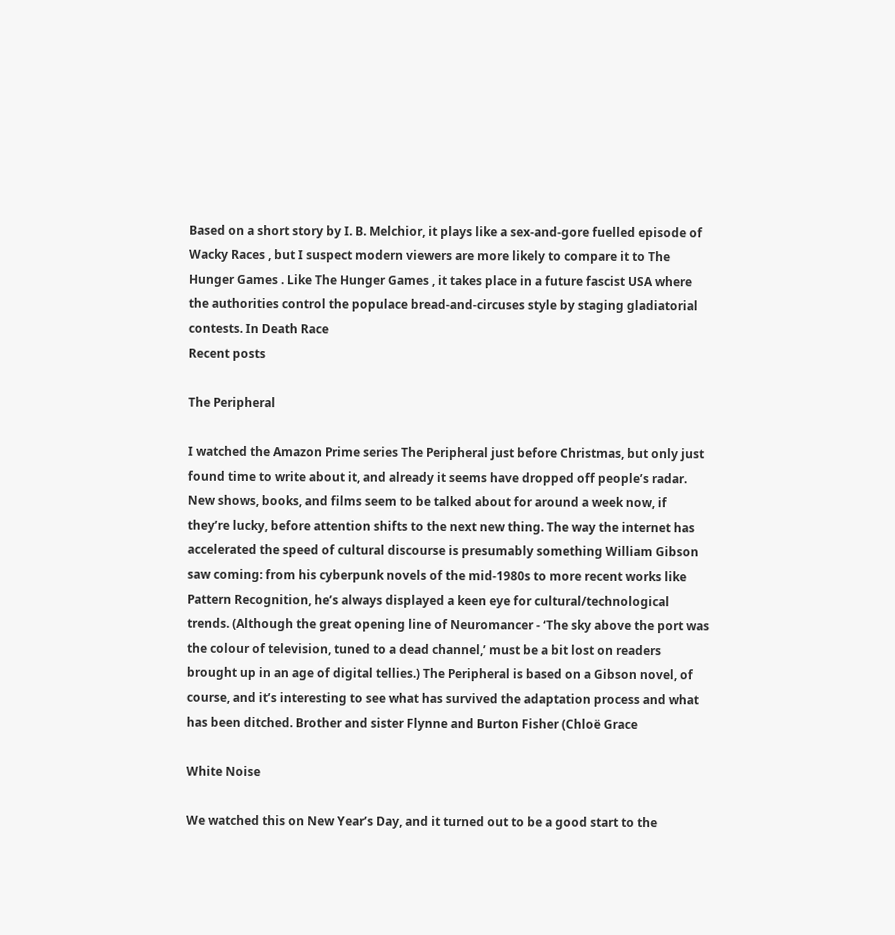Based on a short story by I. B. Melchior, it plays like a sex-and-gore fuelled episode of  Wacky Races , but I suspect modern viewers are more likely to compare it to The Hunger Games . Like The Hunger Games , it takes place in a future fascist USA where the authorities control the populace bread-and-circuses style by staging gladiatorial contests. In Death Race
Recent posts

The Peripheral

I watched the Amazon Prime series The Peripheral just before Christmas, but only just found time to write about it, and already it seems have dropped off people’s radar. New shows, books, and films seem to be talked about for around a week now, if they’re lucky, before attention shifts to the next new thing. The way the internet has accelerated the speed of cultural discourse is presumably something William Gibson saw coming: from his cyberpunk novels of the mid-1980s to more recent works like Pattern Recognition, he’s always displayed a keen eye for cultural/technological trends. (Although the great opening line of Neuromancer - ‘The sky above the port was the colour of television, tuned to a dead channel,’ must be a bit lost on readers brought up in an age of digital tellies.) The Peripheral is based on a Gibson novel, of course, and it’s interesting to see what has survived the adaptation process and what has been ditched. Brother and sister Flynne and Burton Fisher (Chloë Grace

White Noise

We watched this on New Year’s Day, and it turned out to be a good start to the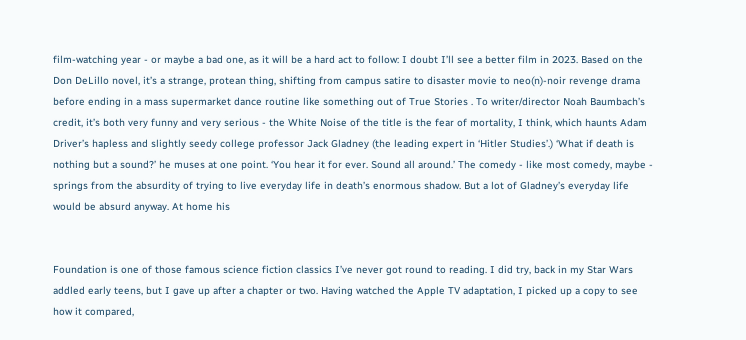film-watching year - or maybe a bad one, as it will be a hard act to follow: I doubt I’ll see a better film in 2023. Based on the Don DeLillo novel, it’s a strange, protean thing, shifting from campus satire to disaster movie to neo(n)-noir revenge drama before ending in a mass supermarket dance routine like something out of True Stories . To writer/director Noah Baumbach’s credit, it’s both very funny and very serious - the White Noise of the title is the fear of mortality, I think, which haunts Adam Driver’s hapless and slightly seedy college professor Jack Gladney (the leading expert in ‘Hitler Studies’.) ‘What if death is nothing but a sound?’ he muses at one point. ‘You hear it for ever. Sound all around.’ The comedy - like most comedy, maybe - springs from the absurdity of trying to live everyday life in death’s enormous shadow. But a lot of Gladney’s everyday life would be absurd anyway. At home his


Foundation is one of those famous science fiction classics I’ve never got round to reading. I did try, back in my Star Wars addled early teens, but I gave up after a chapter or two. Having watched the Apple TV adaptation, I picked up a copy to see how it compared,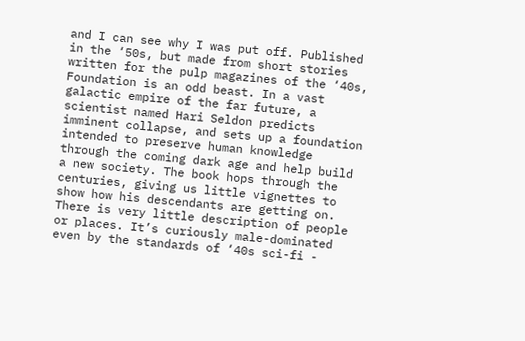and I can see why I was put off. Published in the ‘50s, but made from short stories written for the pulp magazines of the ‘40s, Foundation is an odd beast. In a vast galactic empire of the far future, a scientist named Hari Seldon predicts imminent collapse, and sets up a foundation intended to preserve human knowledge through the coming dark age and help build a new society. The book hops through the centuries, giving us little vignettes to show how his descendants are getting on. There is very little description of people or places. It’s curiously male-dominated even by the standards of ‘40s sci-fi -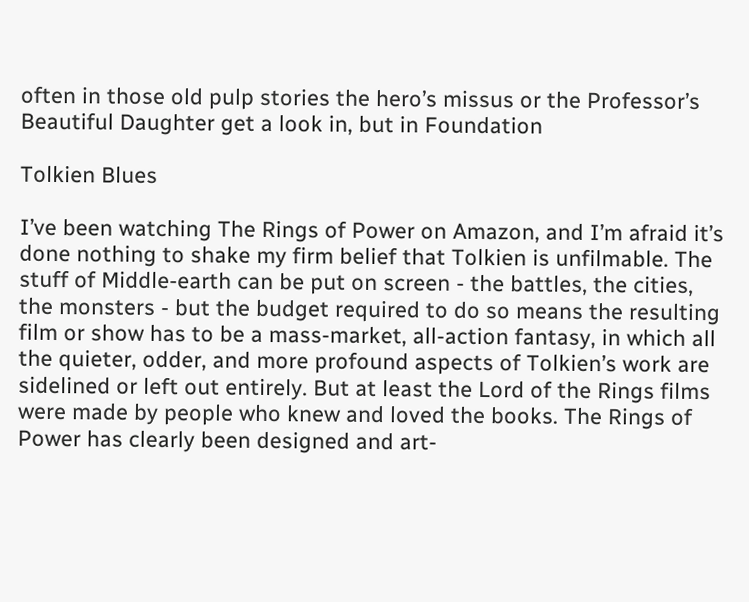often in those old pulp stories the hero’s missus or the Professor’s Beautiful Daughter get a look in, but in Foundation

Tolkien Blues

I’ve been watching The Rings of Power on Amazon, and I’m afraid it’s done nothing to shake my firm belief that Tolkien is unfilmable. The stuff of Middle-earth can be put on screen - the battles, the cities, the monsters - but the budget required to do so means the resulting film or show has to be a mass-market, all-action fantasy, in which all the quieter, odder, and more profound aspects of Tolkien’s work are sidelined or left out entirely. But at least the Lord of the Rings films were made by people who knew and loved the books. The Rings of Power has clearly been designed and art-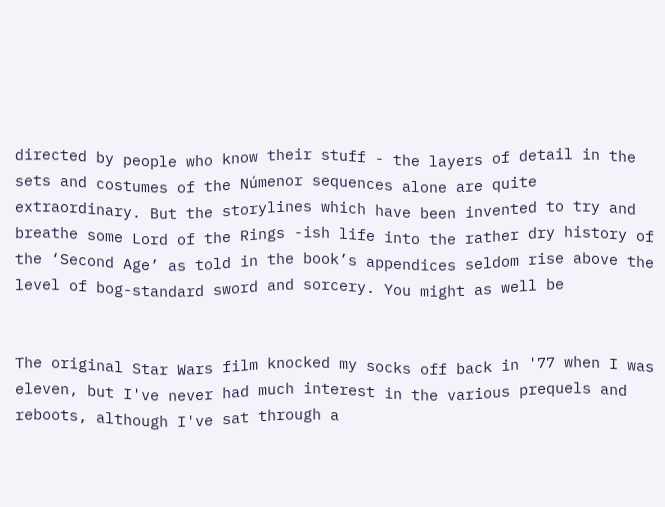directed by people who know their stuff - the layers of detail in the sets and costumes of the Númenor sequences alone are quite extraordinary. But the storylines which have been invented to try and breathe some Lord of the Rings -ish life into the rather dry history of the ‘Second Age’ as told in the book’s appendices seldom rise above the level of bog-standard sword and sorcery. You might as well be


The original Star Wars film knocked my socks off back in '77 when I was eleven, but I've never had much interest in the various prequels and reboots, although I've sat through a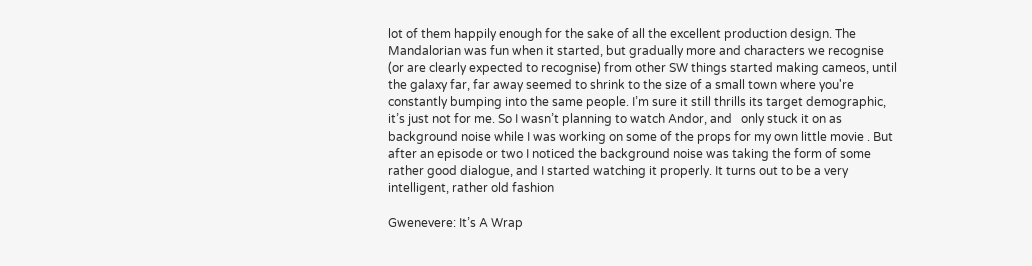lot of them happily enough for the sake of all the excellent production design. The Mandalorian was fun when it started, but gradually more and characters we recognise (or are clearly expected to recognise) from other SW things started making cameos, until the galaxy far, far away seemed to shrink to the size of a small town where you're constantly bumping into the same people. I’m sure it still thrills its target demographic, it’s just not for me. So I wasn’t planning to watch Andor, and   only stuck it on as background noise while I was working on some of the props for my own little movie . But after an episode or two I noticed the background noise was taking the form of some rather good dialogue, and I started watching it properly. It turns out to be a very intelligent, rather old fashion

Gwenevere: It’s A Wrap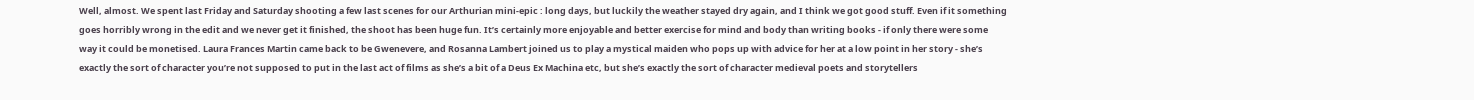Well, almost. We spent last Friday and Saturday shooting a few last scenes for our Arthurian mini-epic : long days, but luckily the weather stayed dry again, and I think we got good stuff. Even if it something goes horribly wrong in the edit and we never get it finished, the shoot has been huge fun. It’s certainly more enjoyable and better exercise for mind and body than writing books - if only there were some way it could be monetised. Laura Frances Martin came back to be Gwenevere, and Rosanna Lambert joined us to play a mystical maiden who pops up with advice for her at a low point in her story - she’s exactly the sort of character you’re not supposed to put in the last act of films as she’s a bit of a Deus Ex Machina etc, but she’s exactly the sort of character medieval poets and storytellers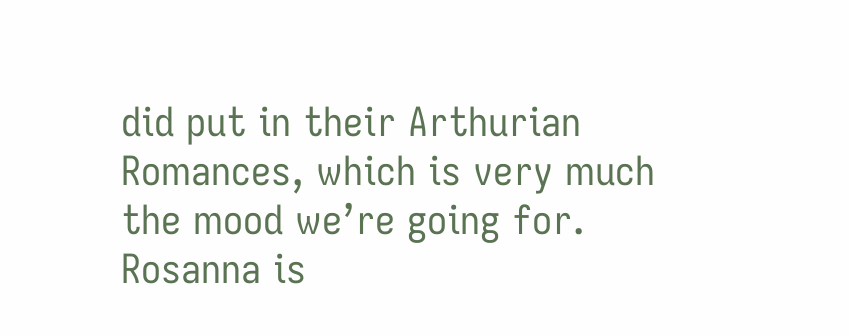did put in their Arthurian Romances, which is very much the mood we’re going for. Rosanna is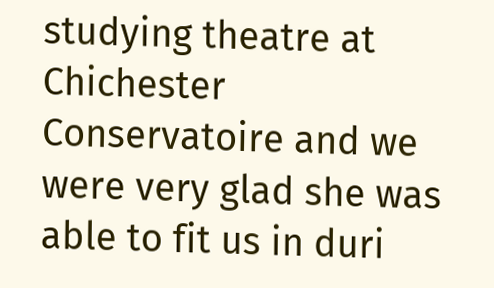studying theatre at Chichester Conservatoire and we were very glad she was able to fit us in duri